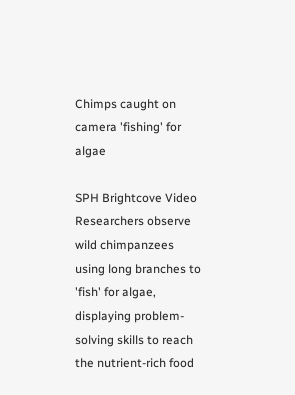Chimps caught on camera 'fishing' for algae

SPH Brightcove Video
Researchers observe wild chimpanzees using long branches to 'fish' for algae, displaying problem-solving skills to reach the nutrient-rich food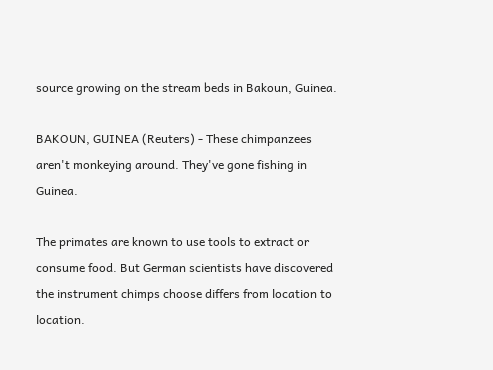source growing on the stream beds in Bakoun, Guinea.

BAKOUN, GUINEA (Reuters) - These chimpanzees aren't monkeying around. They've gone fishing in Guinea.

The primates are known to use tools to extract or consume food. But German scientists have discovered the instrument chimps choose differs from location to location.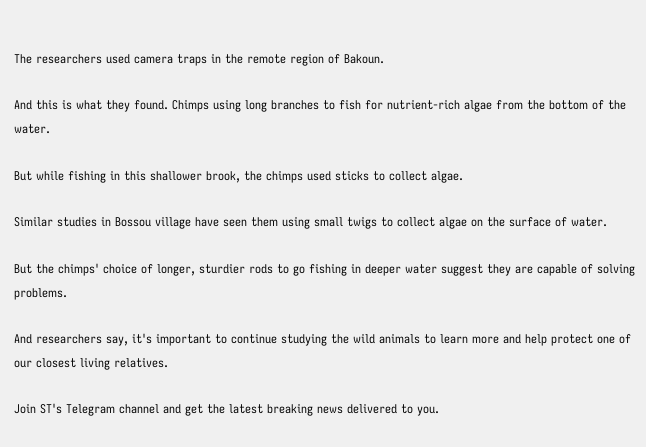The researchers used camera traps in the remote region of Bakoun.

And this is what they found. Chimps using long branches to fish for nutrient-rich algae from the bottom of the water.

But while fishing in this shallower brook, the chimps used sticks to collect algae.

Similar studies in Bossou village have seen them using small twigs to collect algae on the surface of water.

But the chimps' choice of longer, sturdier rods to go fishing in deeper water suggest they are capable of solving problems.

And researchers say, it's important to continue studying the wild animals to learn more and help protect one of our closest living relatives.

Join ST's Telegram channel and get the latest breaking news delivered to you.